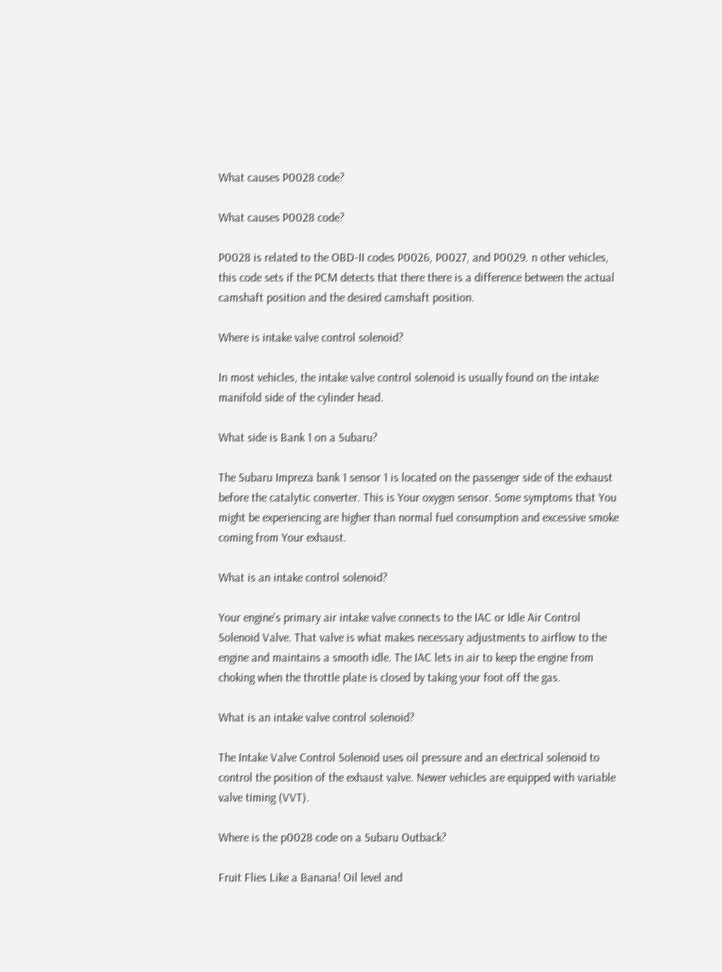What causes P0028 code?

What causes P0028 code?

P0028 is related to the OBD-II codes P0026, P0027, and P0029. n other vehicles, this code sets if the PCM detects that there there is a difference between the actual camshaft position and the desired camshaft position.

Where is intake valve control solenoid?

In most vehicles, the intake valve control solenoid is usually found on the intake manifold side of the cylinder head.

What side is Bank 1 on a Subaru?

The Subaru Impreza bank 1 sensor 1 is located on the passenger side of the exhaust before the catalytic converter. This is Your oxygen sensor. Some symptoms that You might be experiencing are higher than normal fuel consumption and excessive smoke coming from Your exhaust.

What is an intake control solenoid?

Your engine’s primary air intake valve connects to the IAC or Idle Air Control Solenoid Valve. That valve is what makes necessary adjustments to airflow to the engine and maintains a smooth idle. The IAC lets in air to keep the engine from choking when the throttle plate is closed by taking your foot off the gas.

What is an intake valve control solenoid?

The Intake Valve Control Solenoid uses oil pressure and an electrical solenoid to control the position of the exhaust valve. Newer vehicles are equipped with variable valve timing (VVT).

Where is the p0028 code on a Subaru Outback?

Fruit Flies Like a Banana! Oil level and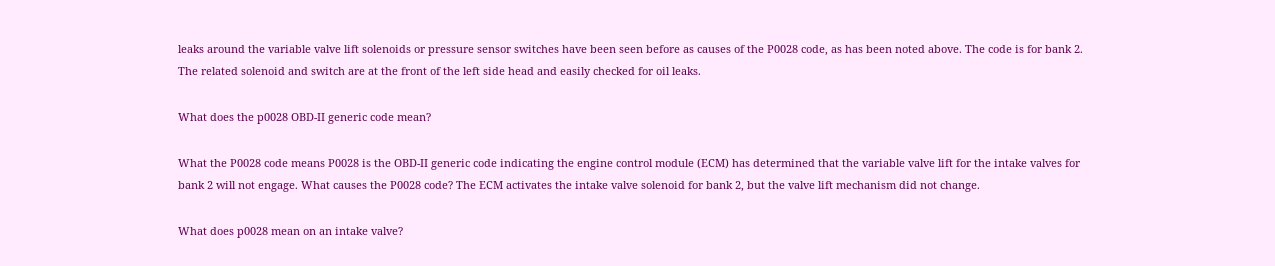leaks around the variable valve lift solenoids or pressure sensor switches have been seen before as causes of the P0028 code, as has been noted above. The code is for bank 2. The related solenoid and switch are at the front of the left side head and easily checked for oil leaks.

What does the p0028 OBD-II generic code mean?

What the P0028 code means P0028 is the OBD-II generic code indicating the engine control module (ECM) has determined that the variable valve lift for the intake valves for bank 2 will not engage. What causes the P0028 code? The ECM activates the intake valve solenoid for bank 2, but the valve lift mechanism did not change.

What does p0028 mean on an intake valve?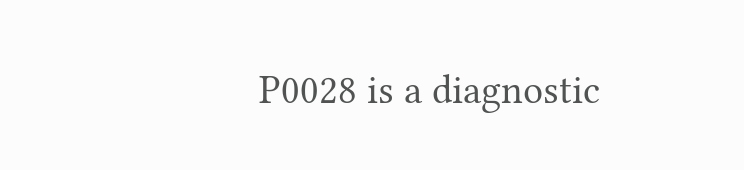P0028 is a diagnostic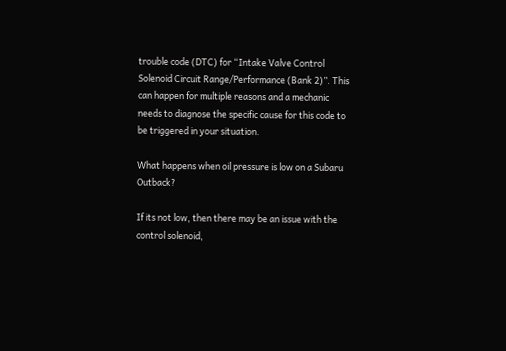trouble code (DTC) for “Intake Valve Control Solenoid Circuit Range/Performance (Bank 2)”. This can happen for multiple reasons and a mechanic needs to diagnose the specific cause for this code to be triggered in your situation.

What happens when oil pressure is low on a Subaru Outback?

If its not low, then there may be an issue with the control solenoid,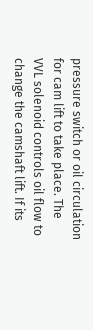pressure switch or oil circulation for cam lift to take place. The VVL solenoid controls oil flow to change the camshaft lift. If its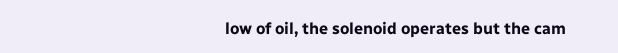low of oil, the solenoid operates but the cam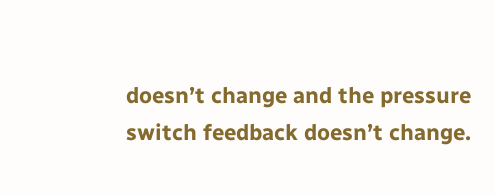doesn’t change and the pressure switch feedback doesn’t change.